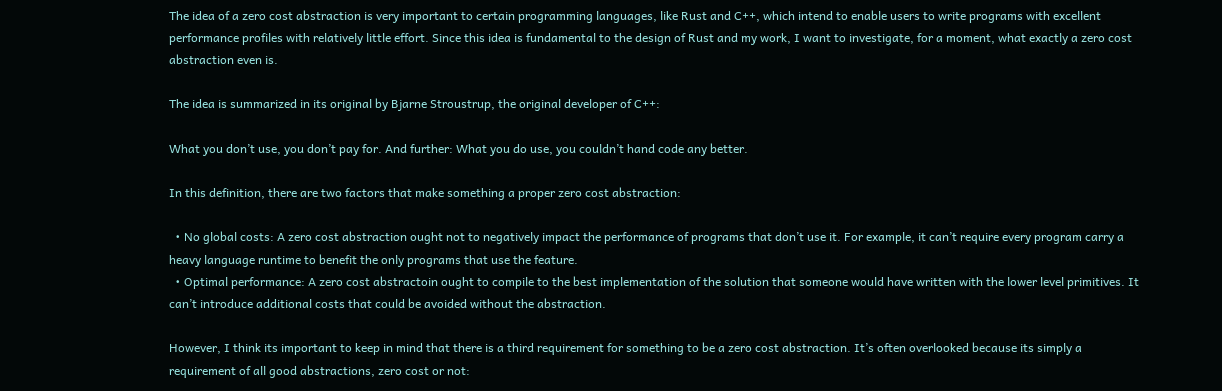The idea of a zero cost abstraction is very important to certain programming languages, like Rust and C++, which intend to enable users to write programs with excellent performance profiles with relatively little effort. Since this idea is fundamental to the design of Rust and my work, I want to investigate, for a moment, what exactly a zero cost abstraction even is.

The idea is summarized in its original by Bjarne Stroustrup, the original developer of C++:

What you don’t use, you don’t pay for. And further: What you do use, you couldn’t hand code any better.

In this definition, there are two factors that make something a proper zero cost abstraction:

  • No global costs: A zero cost abstraction ought not to negatively impact the performance of programs that don’t use it. For example, it can’t require every program carry a heavy language runtime to benefit the only programs that use the feature.
  • Optimal performance: A zero cost abstractoin ought to compile to the best implementation of the solution that someone would have written with the lower level primitives. It can’t introduce additional costs that could be avoided without the abstraction.

However, I think its important to keep in mind that there is a third requirement for something to be a zero cost abstraction. It’s often overlooked because its simply a requirement of all good abstractions, zero cost or not: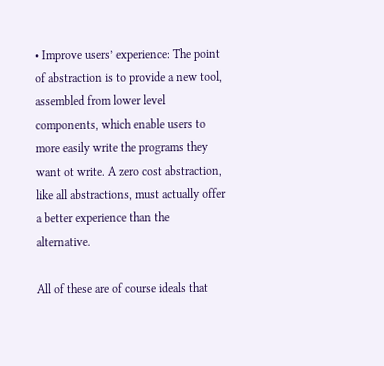• Improve users’ experience: The point of abstraction is to provide a new tool, assembled from lower level components, which enable users to more easily write the programs they want ot write. A zero cost abstraction, like all abstractions, must actually offer a better experience than the alternative.

All of these are of course ideals that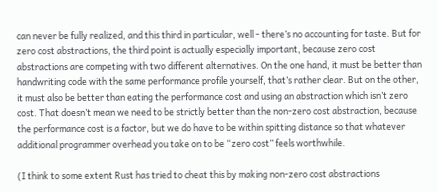can never be fully realized, and this third in particular, well - there’s no accounting for taste. But for zero cost abstractions, the third point is actually especially important, because zero cost abstractions are competing with two different alternatives. On the one hand, it must be better than handwriting code with the same performance profile yourself, that’s rather clear. But on the other, it must also be better than eating the performance cost and using an abstraction which isn’t zero cost. That doesn’t mean we need to be strictly better than the non-zero cost abstraction, because the performance cost is a factor, but we do have to be within spitting distance so that whatever additional programmer overhead you take on to be “zero cost” feels worthwhile.

(I think to some extent Rust has tried to cheat this by making non-zero cost abstractions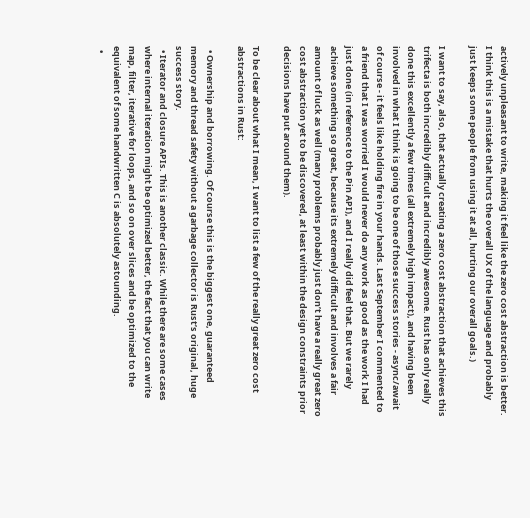actively unpleasant to write, making it feel like the zero cost abstraction is better. I think this is a mistake that hurts the overall UX of the language and probably just keeps some people from using it at all, hurting our overall goals.)

I want to say, also, that actually creating a zero cost abstraction that achieves this trifecta is both incredibly difficult and incredibly awesome. Rust has only really done this excellently a few times (all extremely high impact), and having been involved in what I think is going to be one of those success stories - async/await of course - it feels like holding fire in your hands. Last September I commented to a friend that I was worried I would never do any work as good as the work I had just done (in reference to the Pin API), and I really did feel that. But we rarely achieve something so great, because its extremely difficult and involves a fair amount of luck as well (many problems probably just don’t have a really great zero cost abstraction yet to be discovered, at least within the design constraints prior decisions have put around them).

To be clear about what I mean, I want to list a few of the really great zero cost abstractions in Rust:

  • Ownership and borrowing. Of course this is the biggest one, guaranteed memory and thread safety without a garbage collector is Rust’s original, huge success story.
  • Iterator and closure APIs. This is another classic. While there are some cases where internal iteration might be optimized better, the fact that you can write map, filter, iterative for loops, and so on over slices and be optimized to the equivalent of some handwritten C is absolutely astounding.
  •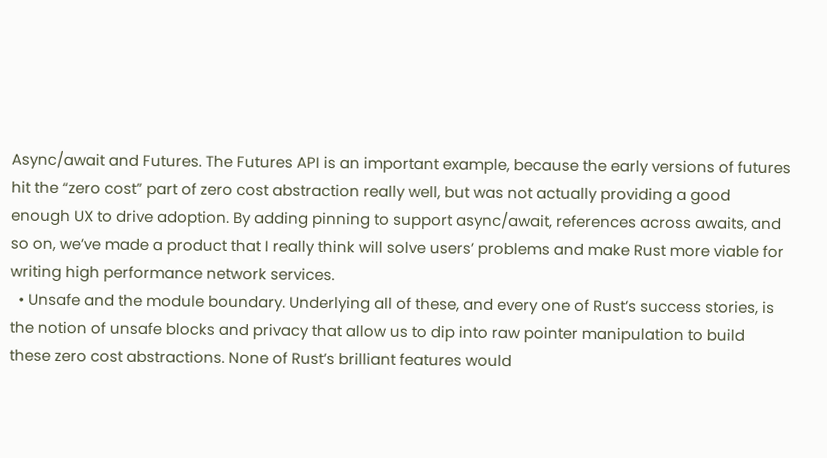Async/await and Futures. The Futures API is an important example, because the early versions of futures hit the “zero cost” part of zero cost abstraction really well, but was not actually providing a good enough UX to drive adoption. By adding pinning to support async/await, references across awaits, and so on, we’ve made a product that I really think will solve users’ problems and make Rust more viable for writing high performance network services.
  • Unsafe and the module boundary. Underlying all of these, and every one of Rust’s success stories, is the notion of unsafe blocks and privacy that allow us to dip into raw pointer manipulation to build these zero cost abstractions. None of Rust’s brilliant features would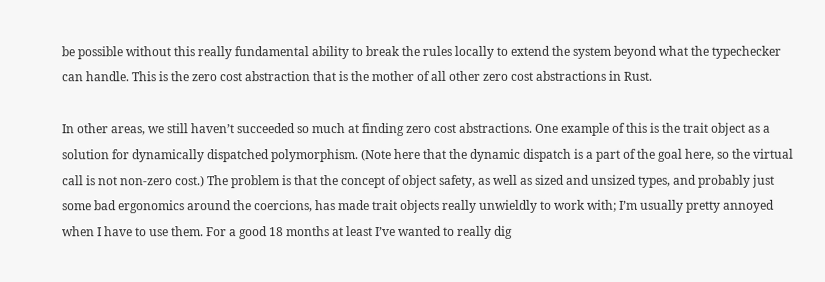be possible without this really fundamental ability to break the rules locally to extend the system beyond what the typechecker can handle. This is the zero cost abstraction that is the mother of all other zero cost abstractions in Rust.

In other areas, we still haven’t succeeded so much at finding zero cost abstractions. One example of this is the trait object as a solution for dynamically dispatched polymorphism. (Note here that the dynamic dispatch is a part of the goal here, so the virtual call is not non-zero cost.) The problem is that the concept of object safety, as well as sized and unsized types, and probably just some bad ergonomics around the coercions, has made trait objects really unwieldly to work with; I’m usually pretty annoyed when I have to use them. For a good 18 months at least I’ve wanted to really dig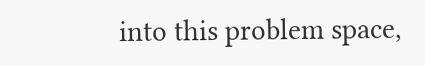into this problem space,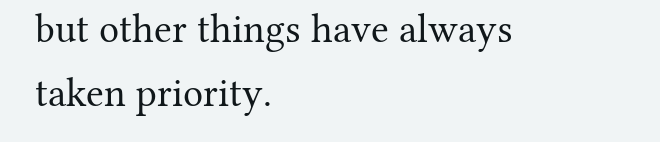but other things have always taken priority.